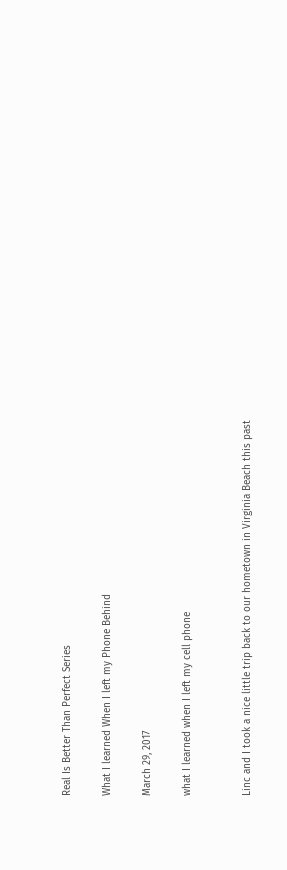Real Is Better Than Perfect Series

What I learned When I left my Phone Behind

March 29, 2017

what I learned when I left my cell phone


Linc and I took a nice little trip back to our hometown in Virginia Beach this past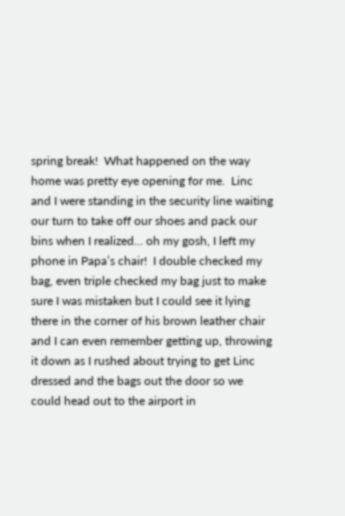spring break!  What happened on the way home was pretty eye opening for me.  Linc and I were standing in the security line waiting our turn to take off our shoes and pack our bins when I realized… oh my gosh, I left my phone in Papa’s chair!  I double checked my bag, even triple checked my bag just to make sure I was mistaken but I could see it lying there in the corner of his brown leather chair and I can even remember getting up, throwing it down as I rushed about trying to get Linc dressed and the bags out the door so we could head out to the airport in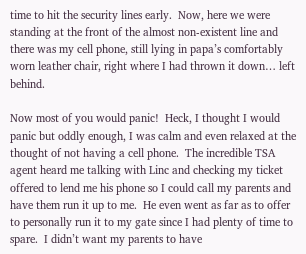time to hit the security lines early.  Now, here we were standing at the front of the almost non-existent line and there was my cell phone, still lying in papa’s comfortably worn leather chair, right where I had thrown it down… left behind.

Now most of you would panic!  Heck, I thought I would panic but oddly enough, I was calm and even relaxed at the thought of not having a cell phone.  The incredible TSA agent heard me talking with Linc and checking my ticket offered to lend me his phone so I could call my parents and have them run it up to me.  He even went as far as to offer to personally run it to my gate since I had plenty of time to spare.  I didn’t want my parents to have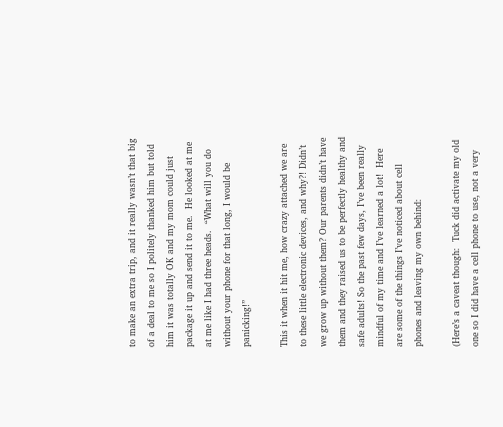to make an extra trip, and it really wasn’t that big of a deal to me so I politely thanked him but told him it was totally OK and my mom could just package it up and send it to me.  He looked at me at me like I had three heads.  “What will you do without your phone for that long, I would be panicking!”

This it when it hit me, how crazy attached we are to these little electronic devices, and why?! Didn’t we grow up without them? Our parents didn’t have them and they raised us to be perfectly healthy and safe adults! So the past few days, I’ve been really mindful of my time and I’ve learned a lot!  Here are some of the things I’ve noticed about cell phones and leaving my own behind:

(Here’s a caveat though:  Tuck did activate my old one so I did have a cell phone to use, not a very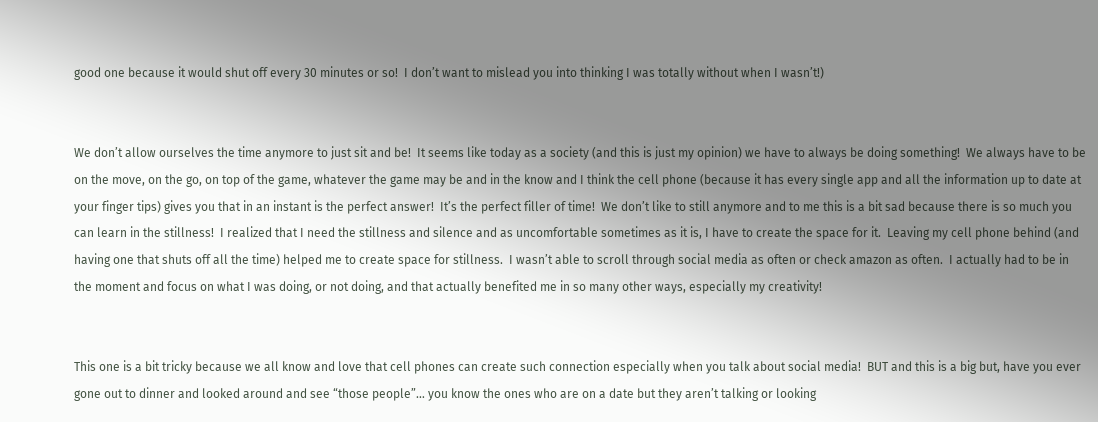good one because it would shut off every 30 minutes or so!  I don’t want to mislead you into thinking I was totally without when I wasn’t!)


We don’t allow ourselves the time anymore to just sit and be!  It seems like today as a society (and this is just my opinion) we have to always be doing something!  We always have to be on the move, on the go, on top of the game, whatever the game may be and in the know and I think the cell phone (because it has every single app and all the information up to date at your finger tips) gives you that in an instant is the perfect answer!  It’s the perfect filler of time!  We don’t like to still anymore and to me this is a bit sad because there is so much you can learn in the stillness!  I realized that I need the stillness and silence and as uncomfortable sometimes as it is, I have to create the space for it.  Leaving my cell phone behind (and having one that shuts off all the time) helped me to create space for stillness.  I wasn’t able to scroll through social media as often or check amazon as often.  I actually had to be in the moment and focus on what I was doing, or not doing, and that actually benefited me in so many other ways, especially my creativity!


This one is a bit tricky because we all know and love that cell phones can create such connection especially when you talk about social media!  BUT and this is a big but, have you ever gone out to dinner and looked around and see “those people”… you know the ones who are on a date but they aren’t talking or looking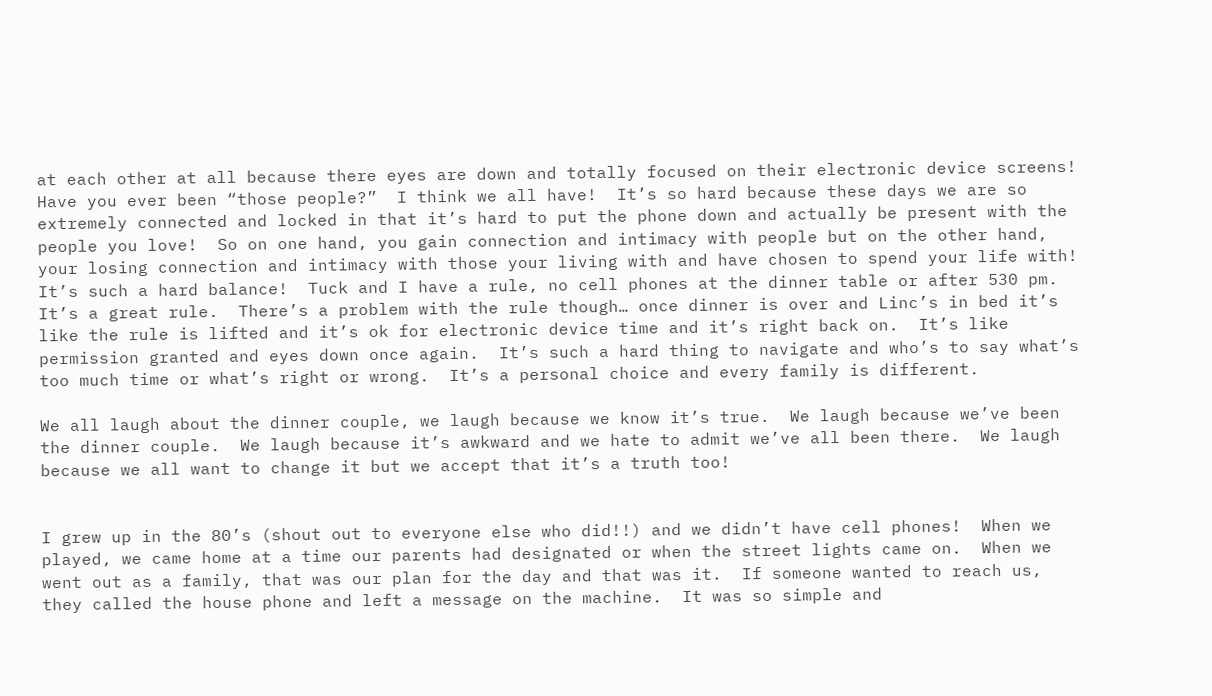at each other at all because there eyes are down and totally focused on their electronic device screens!  Have you ever been “those people?”  I think we all have!  It’s so hard because these days we are so extremely connected and locked in that it’s hard to put the phone down and actually be present with the people you love!  So on one hand, you gain connection and intimacy with people but on the other hand, your losing connection and intimacy with those your living with and have chosen to spend your life with!  It’s such a hard balance!  Tuck and I have a rule, no cell phones at the dinner table or after 530 pm.  It’s a great rule.  There’s a problem with the rule though… once dinner is over and Linc’s in bed it’s like the rule is lifted and it’s ok for electronic device time and it’s right back on.  It’s like permission granted and eyes down once again.  It’s such a hard thing to navigate and who’s to say what’s too much time or what’s right or wrong.  It’s a personal choice and every family is different.

We all laugh about the dinner couple, we laugh because we know it’s true.  We laugh because we’ve been the dinner couple.  We laugh because it’s awkward and we hate to admit we’ve all been there.  We laugh because we all want to change it but we accept that it’s a truth too!


I grew up in the 80’s (shout out to everyone else who did!!) and we didn’t have cell phones!  When we played, we came home at a time our parents had designated or when the street lights came on.  When we went out as a family, that was our plan for the day and that was it.  If someone wanted to reach us, they called the house phone and left a message on the machine.  It was so simple and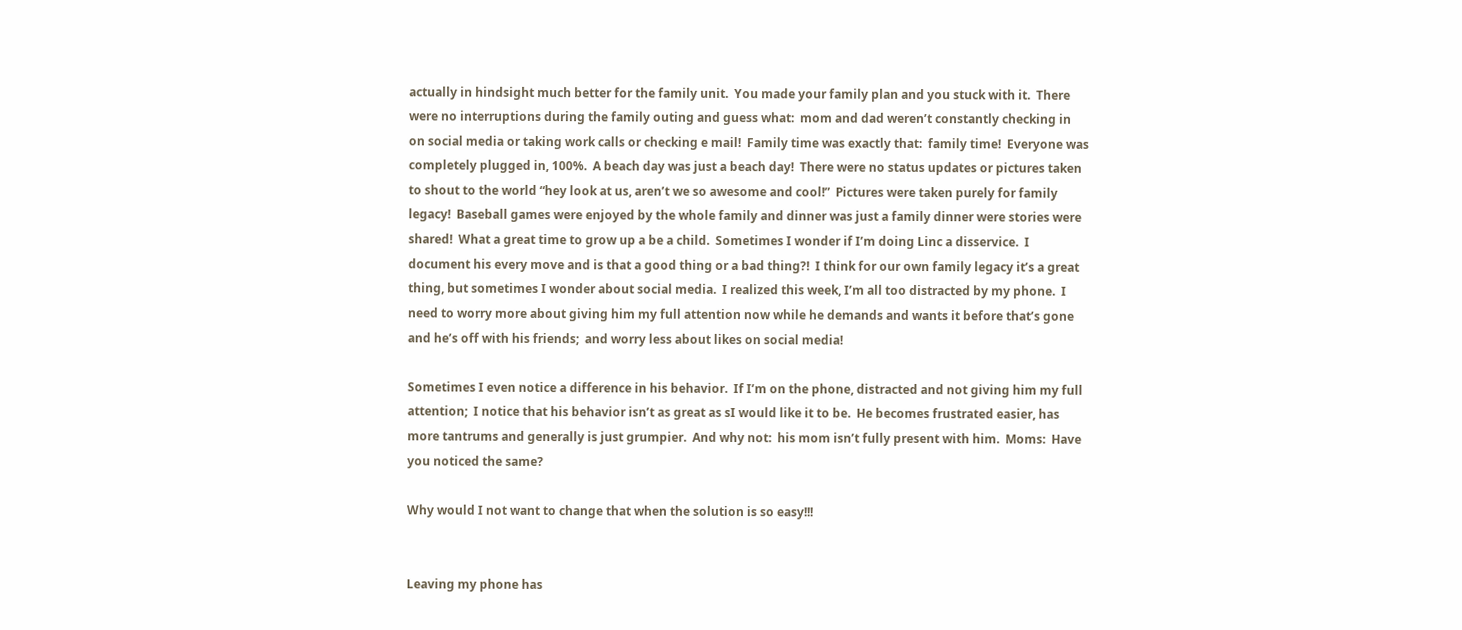actually in hindsight much better for the family unit.  You made your family plan and you stuck with it.  There were no interruptions during the family outing and guess what:  mom and dad weren’t constantly checking in on social media or taking work calls or checking e mail!  Family time was exactly that:  family time!  Everyone was completely plugged in, 100%.  A beach day was just a beach day!  There were no status updates or pictures taken to shout to the world “hey look at us, aren’t we so awesome and cool!”  Pictures were taken purely for family legacy!  Baseball games were enjoyed by the whole family and dinner was just a family dinner were stories were shared!  What a great time to grow up a be a child.  Sometimes I wonder if I’m doing Linc a disservice.  I document his every move and is that a good thing or a bad thing?!  I think for our own family legacy it’s a great thing, but sometimes I wonder about social media.  I realized this week, I’m all too distracted by my phone.  I need to worry more about giving him my full attention now while he demands and wants it before that’s gone and he’s off with his friends;  and worry less about likes on social media!

Sometimes I even notice a difference in his behavior.  If I’m on the phone, distracted and not giving him my full attention;  I notice that his behavior isn’t as great as sI would like it to be.  He becomes frustrated easier, has more tantrums and generally is just grumpier.  And why not:  his mom isn’t fully present with him.  Moms:  Have you noticed the same?

Why would I not want to change that when the solution is so easy!!!


Leaving my phone has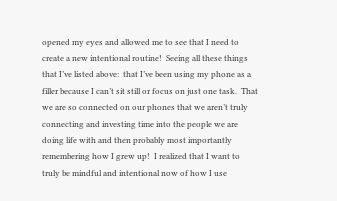opened my eyes and allowed me to see that I need to create a new intentional routine!  Seeing all these things that I’ve listed above:  that I’ve been using my phone as a filler because I can’t sit still or focus on just one task.  That we are so connected on our phones that we aren’t truly connecting and investing time into the people we are doing life with and then probably most importantly remembering how I grew up!  I realized that I want to truly be mindful and intentional now of how I use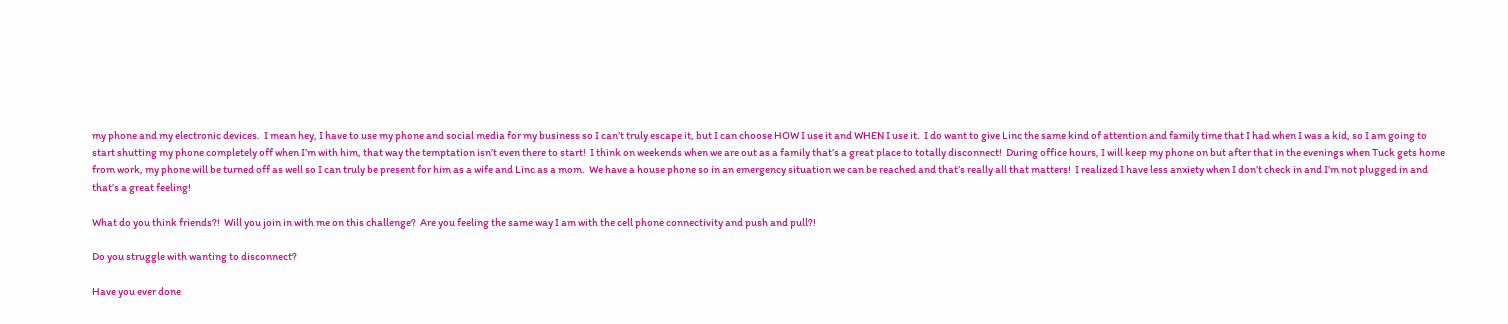my phone and my electronic devices.  I mean hey, I have to use my phone and social media for my business so I can’t truly escape it, but I can choose HOW I use it and WHEN I use it.  I do want to give Linc the same kind of attention and family time that I had when I was a kid, so I am going to start shutting my phone completely off when I’m with him, that way the temptation isn’t even there to start!  I think on weekends when we are out as a family that’s a great place to totally disconnect!  During office hours, I will keep my phone on but after that in the evenings when Tuck gets home from work, my phone will be turned off as well so I can truly be present for him as a wife and Linc as a mom.  We have a house phone so in an emergency situation we can be reached and that’s really all that matters!  I realized I have less anxiety when I don’t check in and I’m not plugged in and that’s a great feeling!

What do you think friends?!  Will you join in with me on this challenge?  Are you feeling the same way I am with the cell phone connectivity and push and pull?!

Do you struggle with wanting to disconnect?

Have you ever done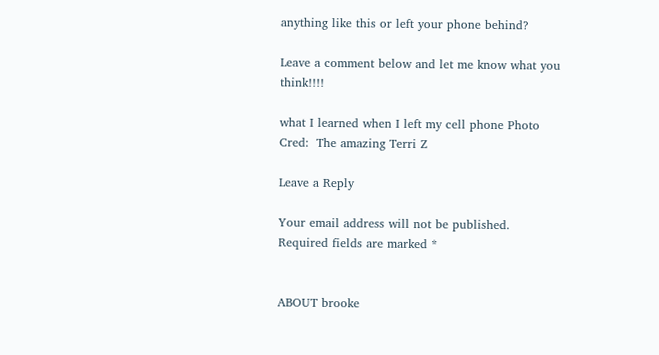anything like this or left your phone behind?

Leave a comment below and let me know what you think!!!!

what I learned when I left my cell phone Photo Cred:  The amazing Terri Z

Leave a Reply

Your email address will not be published. Required fields are marked *


ABOUT brooke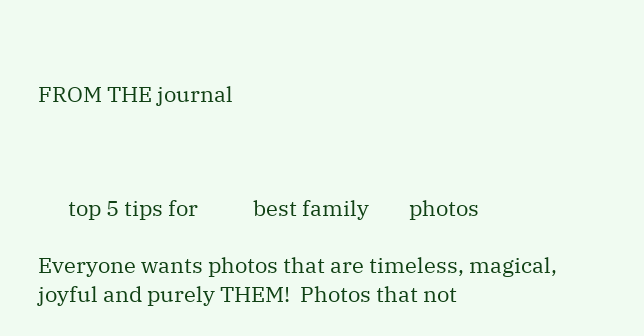FROM THE journal



      top 5 tips for           best family        photos

Everyone wants photos that are timeless, magical, joyful and purely THEM!  Photos that not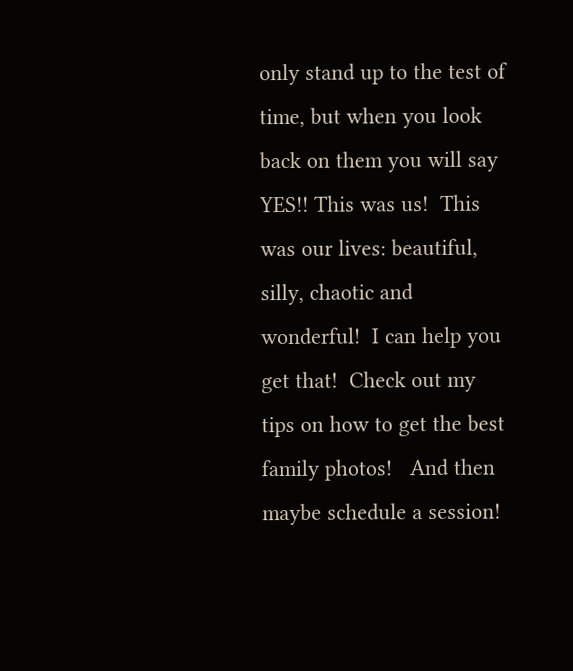only stand up to the test of time, but when you look back on them you will say YES!! This was us!  This was our lives: beautiful, silly, chaotic and wonderful!  I can help you get that!  Check out my tips on how to get the best family photos!   And then maybe schedule a session!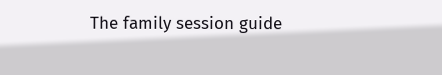The family session guide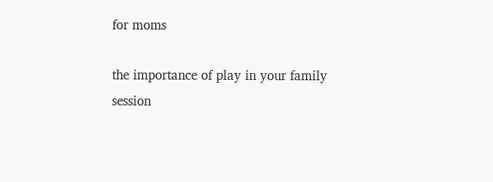for moms

the importance of play in your family session